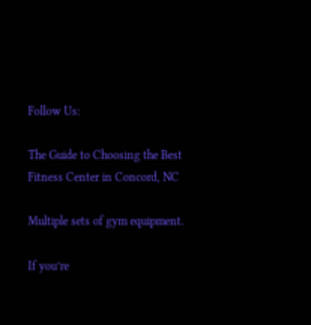Follow Us:

The Guide to Choosing the Best Fitness Center in Concord, NC

Multiple sets of gym equipment.

If you’re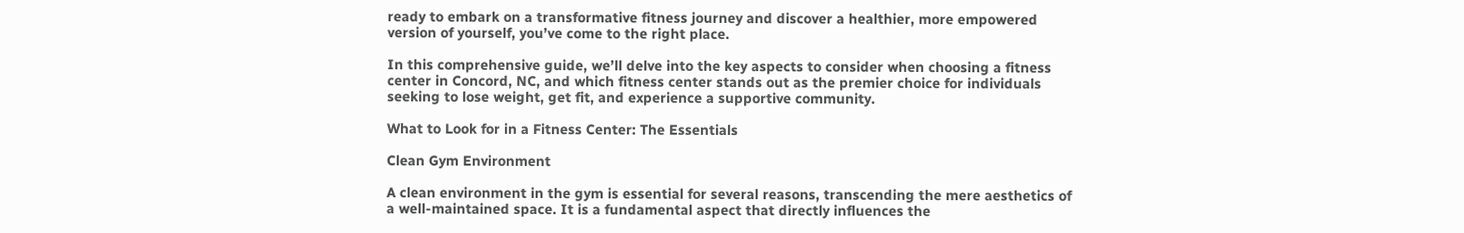ready to embark on a transformative fitness journey and discover a healthier, more empowered version of yourself, you’ve come to the right place.

In this comprehensive guide, we’ll delve into the key aspects to consider when choosing a fitness center in Concord, NC, and which fitness center stands out as the premier choice for individuals seeking to lose weight, get fit, and experience a supportive community.

What to Look for in a Fitness Center: The Essentials

Clean Gym Environment

A clean environment in the gym is essential for several reasons, transcending the mere aesthetics of a well-maintained space. It is a fundamental aspect that directly influences the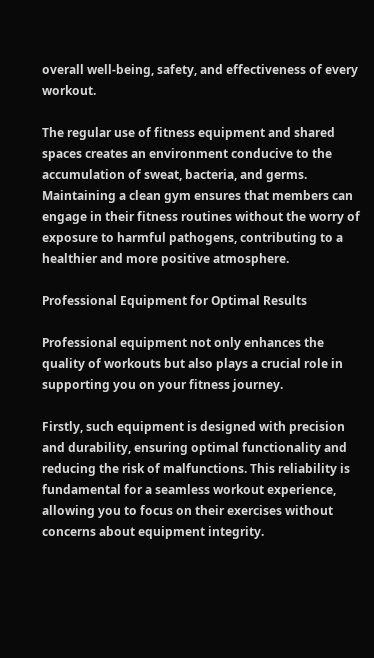overall well-being, safety, and effectiveness of every workout.

The regular use of fitness equipment and shared spaces creates an environment conducive to the accumulation of sweat, bacteria, and germs. Maintaining a clean gym ensures that members can engage in their fitness routines without the worry of exposure to harmful pathogens, contributing to a healthier and more positive atmosphere.

Professional Equipment for Optimal Results

Professional equipment not only enhances the quality of workouts but also plays a crucial role in supporting you on your fitness journey.

Firstly, such equipment is designed with precision and durability, ensuring optimal functionality and reducing the risk of malfunctions. This reliability is fundamental for a seamless workout experience, allowing you to focus on their exercises without concerns about equipment integrity.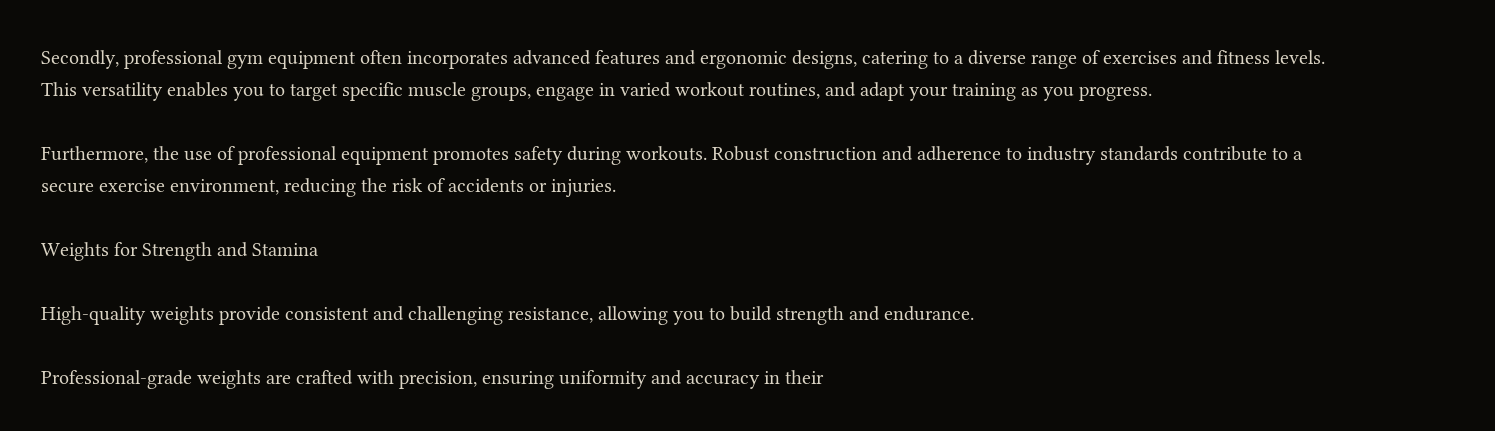Secondly, professional gym equipment often incorporates advanced features and ergonomic designs, catering to a diverse range of exercises and fitness levels. This versatility enables you to target specific muscle groups, engage in varied workout routines, and adapt your training as you progress.

Furthermore, the use of professional equipment promotes safety during workouts. Robust construction and adherence to industry standards contribute to a secure exercise environment, reducing the risk of accidents or injuries.

Weights for Strength and Stamina

High-quality weights provide consistent and challenging resistance, allowing you to build strength and endurance.

Professional-grade weights are crafted with precision, ensuring uniformity and accuracy in their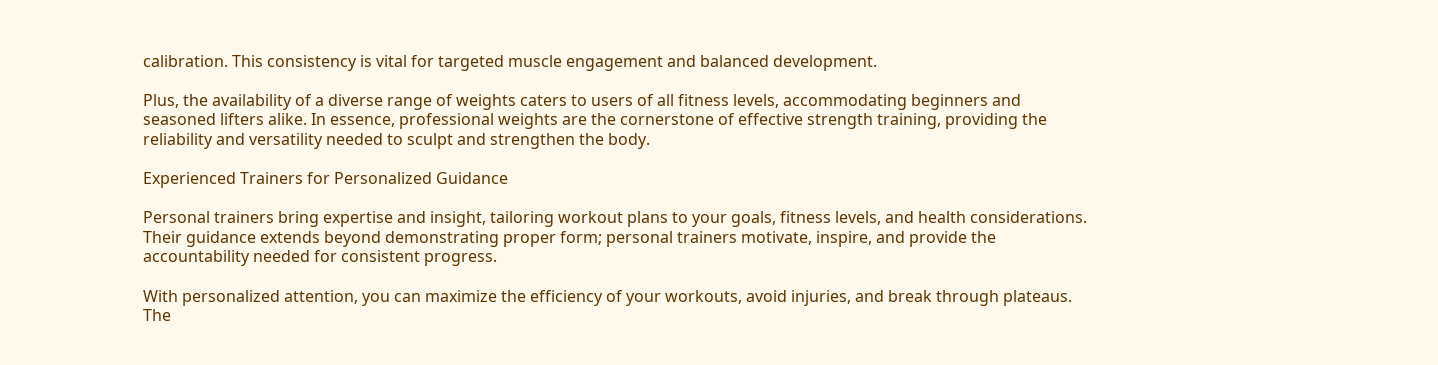calibration. This consistency is vital for targeted muscle engagement and balanced development.

Plus, the availability of a diverse range of weights caters to users of all fitness levels, accommodating beginners and seasoned lifters alike. In essence, professional weights are the cornerstone of effective strength training, providing the reliability and versatility needed to sculpt and strengthen the body.

Experienced Trainers for Personalized Guidance

Personal trainers bring expertise and insight, tailoring workout plans to your goals, fitness levels, and health considerations. Their guidance extends beyond demonstrating proper form; personal trainers motivate, inspire, and provide the accountability needed for consistent progress.

With personalized attention, you can maximize the efficiency of your workouts, avoid injuries, and break through plateaus. The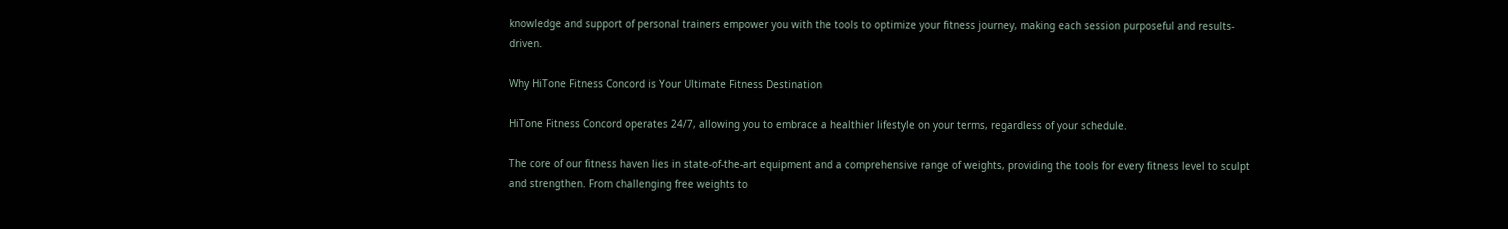knowledge and support of personal trainers empower you with the tools to optimize your fitness journey, making each session purposeful and results-driven.

Why HiTone Fitness Concord is Your Ultimate Fitness Destination

HiTone Fitness Concord operates 24/7, allowing you to embrace a healthier lifestyle on your terms, regardless of your schedule.

The core of our fitness haven lies in state-of-the-art equipment and a comprehensive range of weights, providing the tools for every fitness level to sculpt and strengthen. From challenging free weights to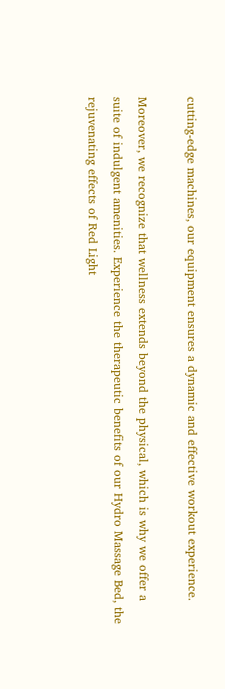cutting-edge machines, our equipment ensures a dynamic and effective workout experience.

Moreover, we recognize that wellness extends beyond the physical, which is why we offer a suite of indulgent amenities. Experience the therapeutic benefits of our Hydro Massage Bed, the rejuvenating effects of Red Light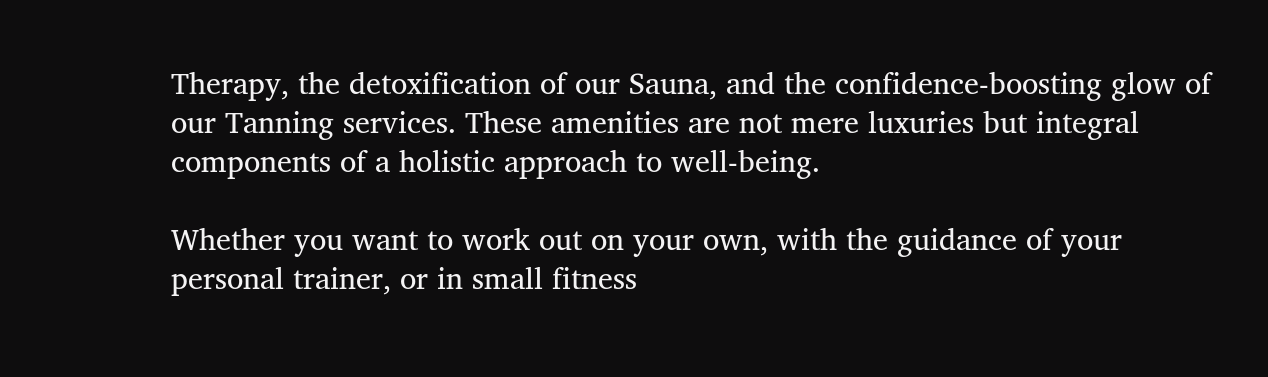Therapy, the detoxification of our Sauna, and the confidence-boosting glow of our Tanning services. These amenities are not mere luxuries but integral components of a holistic approach to well-being.

Whether you want to work out on your own, with the guidance of your personal trainer, or in small fitness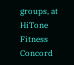groups, at HiTone Fitness Concord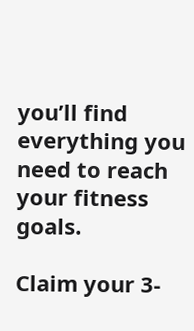you’ll find everything you need to reach your fitness goals.

Claim your 3-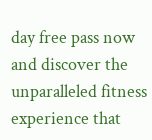day free pass now and discover the unparalleled fitness experience that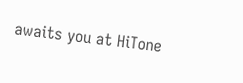awaits you at HiTone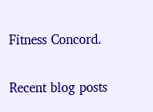Fitness Concord.

Recent blog posts